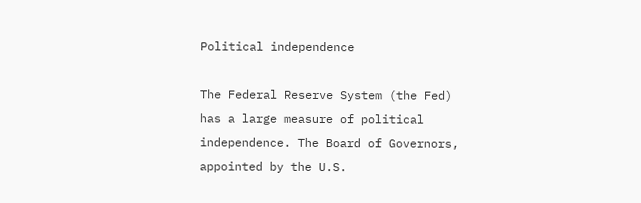Political independence

The Federal Reserve System (the Fed) has a large measure of political independence. The Board of Governors, appointed by the U.S.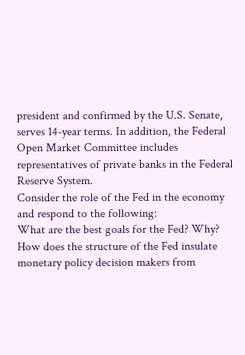president and confirmed by the U.S. Senate, serves 14-year terms. In addition, the Federal Open Market Committee includes representatives of private banks in the Federal Reserve System.
Consider the role of the Fed in the economy and respond to the following:
What are the best goals for the Fed? Why?
How does the structure of the Fed insulate monetary policy decision makers from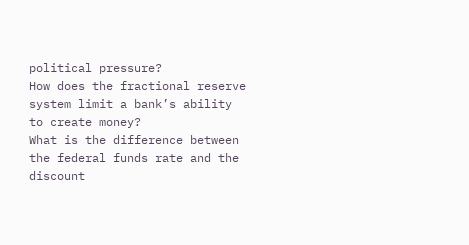political pressure?
How does the fractional reserve system limit a bank’s ability to create money?
What is the difference between the federal funds rate and the discount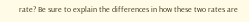rate? Be sure to explain the differences in how these two rates are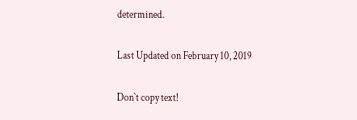determined.

Last Updated on February 10, 2019

Don`t copy text!